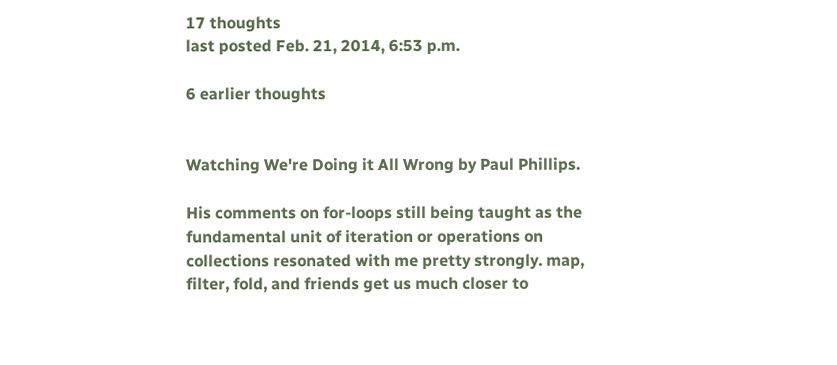17 thoughts
last posted Feb. 21, 2014, 6:53 p.m.

6 earlier thoughts


Watching We're Doing it All Wrong by Paul Phillips.

His comments on for-loops still being taught as the fundamental unit of iteration or operations on collections resonated with me pretty strongly. map, filter, fold, and friends get us much closer to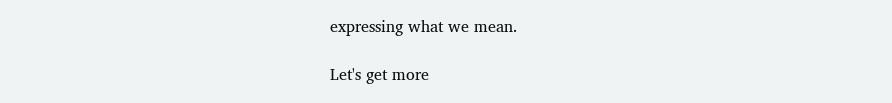expressing what we mean.

Let's get more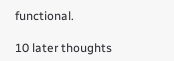functional.

10 later thoughts